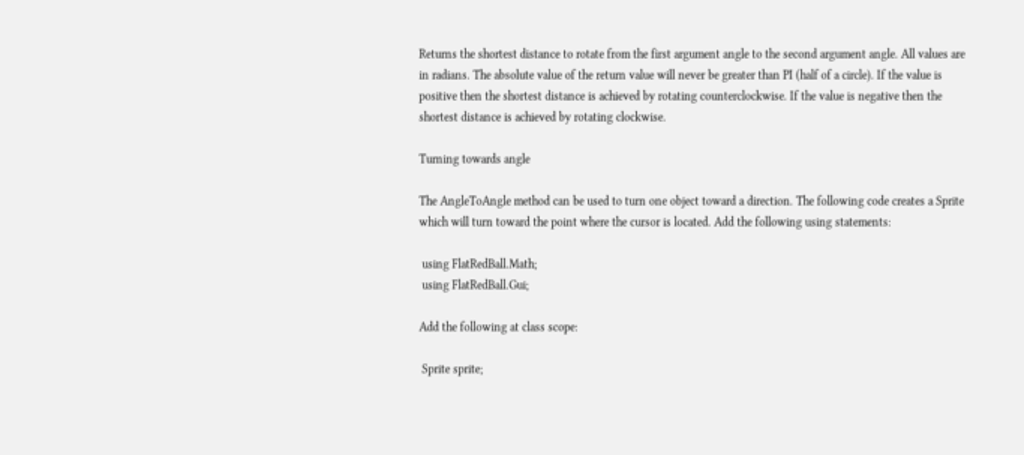Returns the shortest distance to rotate from the first argument angle to the second argument angle. All values are in radians. The absolute value of the return value will never be greater than PI (half of a circle). If the value is positive then the shortest distance is achieved by rotating counterclockwise. If the value is negative then the shortest distance is achieved by rotating clockwise.

Turning towards angle

The AngleToAngle method can be used to turn one object toward a direction. The following code creates a Sprite which will turn toward the point where the cursor is located. Add the following using statements:

 using FlatRedBall.Math;
 using FlatRedBall.Gui;

Add the following at class scope:

 Sprite sprite;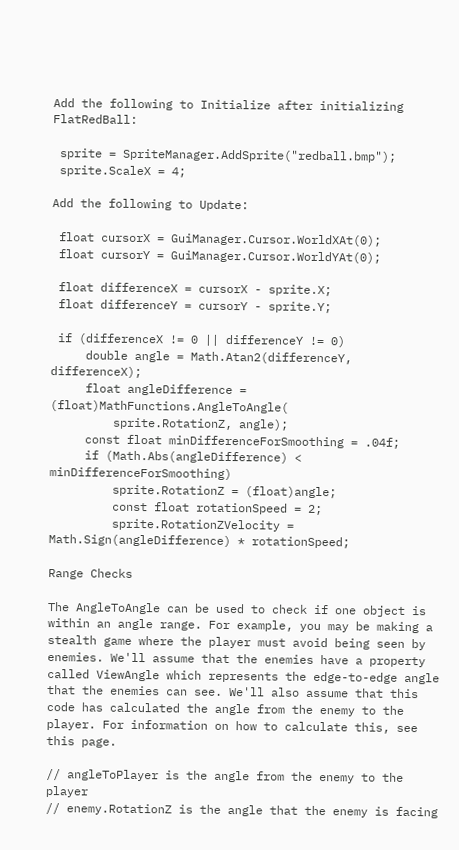Add the following to Initialize after initializing FlatRedBall:

 sprite = SpriteManager.AddSprite("redball.bmp");
 sprite.ScaleX = 4;

Add the following to Update:

 float cursorX = GuiManager.Cursor.WorldXAt(0);
 float cursorY = GuiManager.Cursor.WorldYAt(0);

 float differenceX = cursorX - sprite.X;
 float differenceY = cursorY - sprite.Y;

 if (differenceX != 0 || differenceY != 0)
     double angle = Math.Atan2(differenceY, differenceX);
     float angleDifference = (float)MathFunctions.AngleToAngle(
         sprite.RotationZ, angle);
     const float minDifferenceForSmoothing = .04f;
     if (Math.Abs(angleDifference) < minDifferenceForSmoothing)
         sprite.RotationZ = (float)angle;
         const float rotationSpeed = 2;
         sprite.RotationZVelocity = Math.Sign(angleDifference) * rotationSpeed;

Range Checks

The AngleToAngle can be used to check if one object is within an angle range. For example, you may be making a stealth game where the player must avoid being seen by enemies. We'll assume that the enemies have a property called ViewAngle which represents the edge-to-edge angle that the enemies can see. We'll also assume that this code has calculated the angle from the enemy to the player. For information on how to calculate this, see this page.

// angleToPlayer is the angle from the enemy to the player
// enemy.RotationZ is the angle that the enemy is facing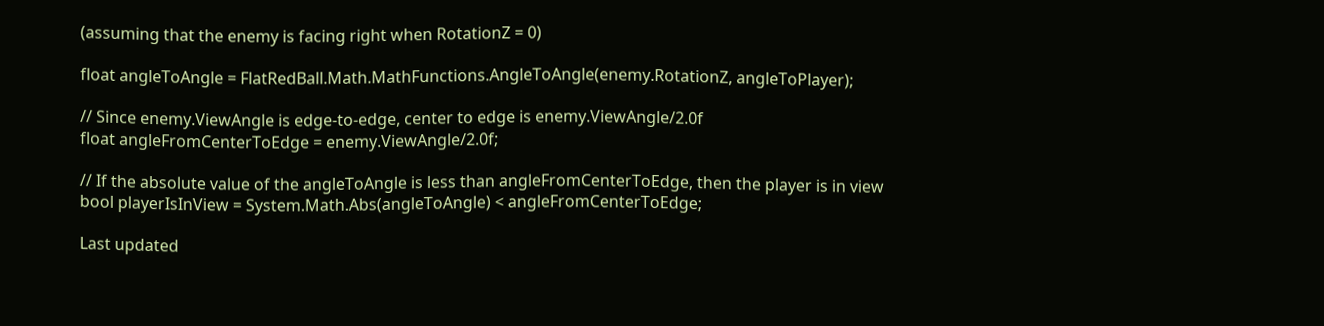(assuming that the enemy is facing right when RotationZ = 0)

float angleToAngle = FlatRedBall.Math.MathFunctions.AngleToAngle(enemy.RotationZ, angleToPlayer);

// Since enemy.ViewAngle is edge-to-edge, center to edge is enemy.ViewAngle/2.0f
float angleFromCenterToEdge = enemy.ViewAngle/2.0f;

// If the absolute value of the angleToAngle is less than angleFromCenterToEdge, then the player is in view
bool playerIsInView = System.Math.Abs(angleToAngle) < angleFromCenterToEdge;

Last updated